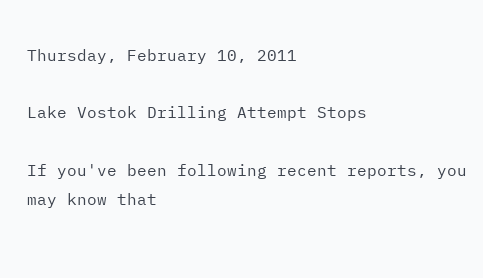Thursday, February 10, 2011

Lake Vostok Drilling Attempt Stops

If you've been following recent reports, you may know that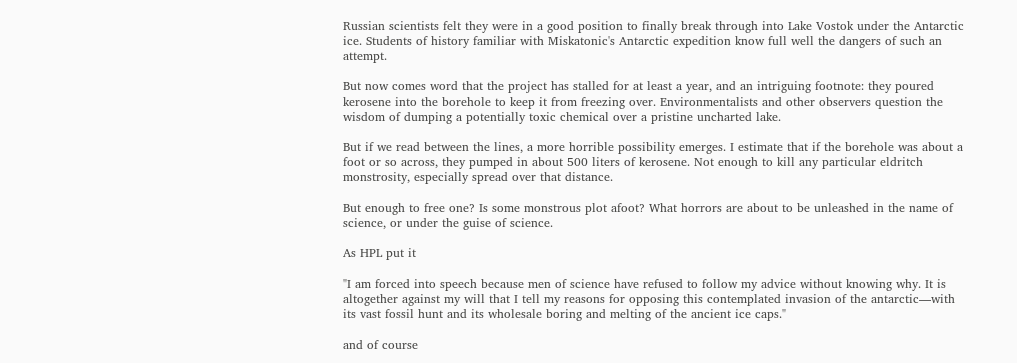Russian scientists felt they were in a good position to finally break through into Lake Vostok under the Antarctic ice. Students of history familiar with Miskatonic's Antarctic expedition know full well the dangers of such an attempt.

But now comes word that the project has stalled for at least a year, and an intriguing footnote: they poured kerosene into the borehole to keep it from freezing over. Environmentalists and other observers question the wisdom of dumping a potentially toxic chemical over a pristine uncharted lake.

But if we read between the lines, a more horrible possibility emerges. I estimate that if the borehole was about a foot or so across, they pumped in about 500 liters of kerosene. Not enough to kill any particular eldritch monstrosity, especially spread over that distance.

But enough to free one? Is some monstrous plot afoot? What horrors are about to be unleashed in the name of science, or under the guise of science.

As HPL put it

"I am forced into speech because men of science have refused to follow my advice without knowing why. It is altogether against my will that I tell my reasons for opposing this contemplated invasion of the antarctic—with its vast fossil hunt and its wholesale boring and melting of the ancient ice caps."

and of course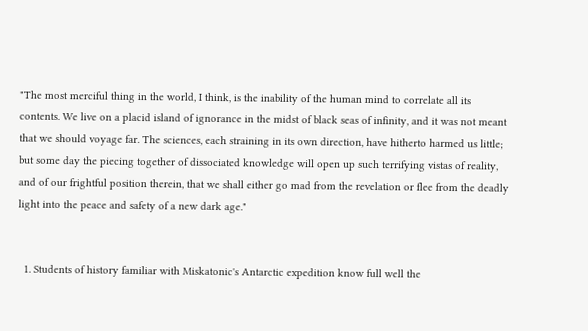"The most merciful thing in the world, I think, is the inability of the human mind to correlate all its contents. We live on a placid island of ignorance in the midst of black seas of infinity, and it was not meant that we should voyage far. The sciences, each straining in its own direction, have hitherto harmed us little; but some day the piecing together of dissociated knowledge will open up such terrifying vistas of reality, and of our frightful position therein, that we shall either go mad from the revelation or flee from the deadly light into the peace and safety of a new dark age."


  1. Students of history familiar with Miskatonic's Antarctic expedition know full well the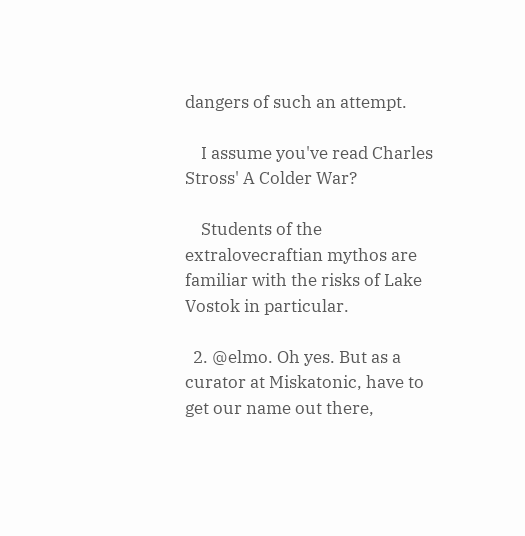dangers of such an attempt.

    I assume you've read Charles Stross' A Colder War?

    Students of the extralovecraftian mythos are familiar with the risks of Lake Vostok in particular.

  2. @elmo. Oh yes. But as a curator at Miskatonic, have to get our name out there,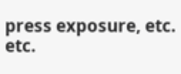press exposure, etc. etc.